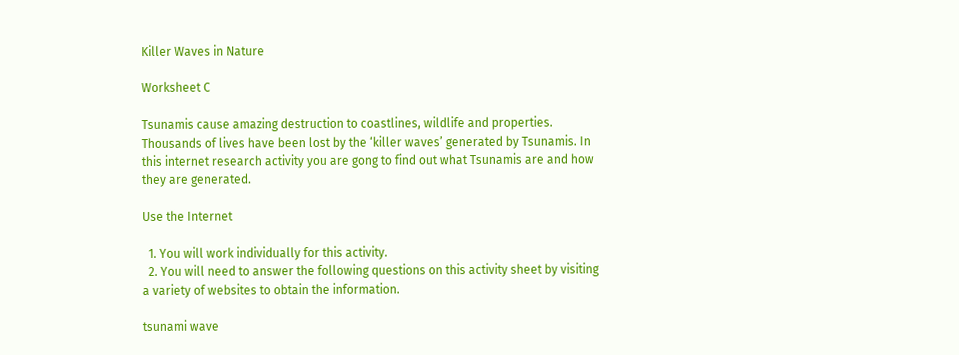Killer Waves in Nature

Worksheet C

Tsunamis cause amazing destruction to coastlines, wildlife and properties. Thousands of lives have been lost by the ‘killer waves’ generated by Tsunamis. In this internet research activity you are gong to find out what Tsunamis are and how they are generated.

Use the Internet

  1. You will work individually for this activity.
  2. You will need to answer the following questions on this activity sheet by visiting a variety of websites to obtain the information.

tsunami wave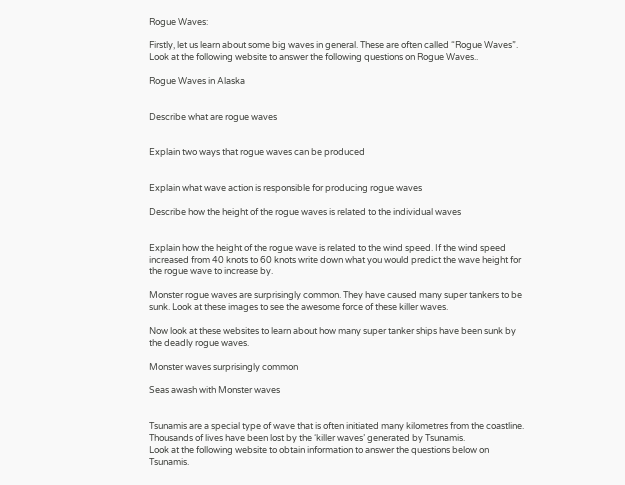Rogue Waves:

Firstly, let us learn about some big waves in general. These are often called “Rogue Waves”. Look at the following website to answer the following questions on Rogue Waves..

Rogue Waves in Alaska


Describe what are rogue waves


Explain two ways that rogue waves can be produced


Explain what wave action is responsible for producing rogue waves

Describe how the height of the rogue waves is related to the individual waves


Explain how the height of the rogue wave is related to the wind speed. If the wind speed increased from 40 knots to 60 knots write down what you would predict the wave height for the rogue wave to increase by.

Monster rogue waves are surprisingly common. They have caused many super tankers to be sunk. Look at these images to see the awesome force of these killer waves.

Now look at these websites to learn about how many super tanker ships have been sunk by the deadly rogue waves.

Monster waves surprisingly common

Seas awash with Monster waves


Tsunamis are a special type of wave that is often initiated many kilometres from the coastline. Thousands of lives have been lost by the ‘killer waves’ generated by Tsunamis.
Look at the following website to obtain information to answer the questions below on Tsunamis.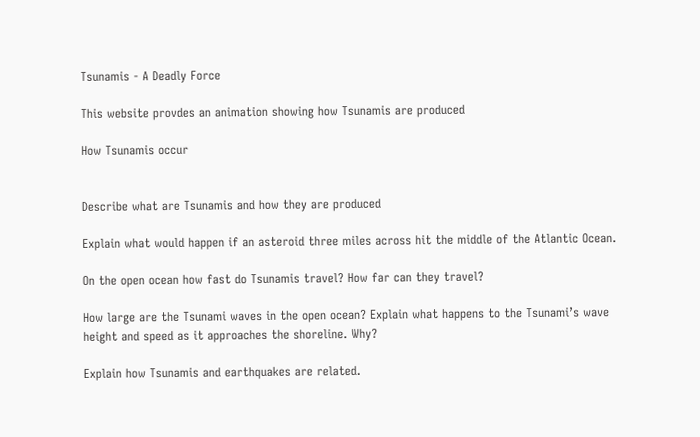Tsunamis - A Deadly Force

This website provdes an animation showing how Tsunamis are produced

How Tsunamis occur


Describe what are Tsunamis and how they are produced

Explain what would happen if an asteroid three miles across hit the middle of the Atlantic Ocean.

On the open ocean how fast do Tsunamis travel? How far can they travel?

How large are the Tsunami waves in the open ocean? Explain what happens to the Tsunami’s wave height and speed as it approaches the shoreline. Why?

Explain how Tsunamis and earthquakes are related.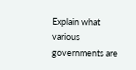Explain what various governments are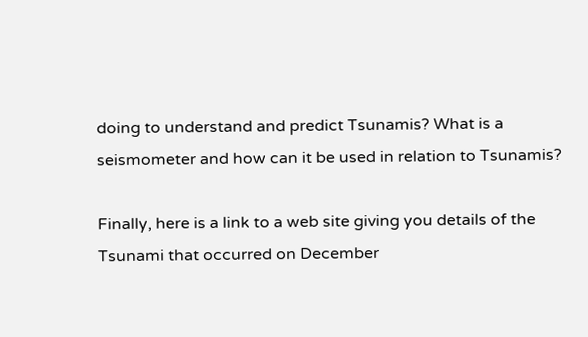doing to understand and predict Tsunamis? What is a seismometer and how can it be used in relation to Tsunamis?

Finally, here is a link to a web site giving you details of the Tsunami that occurred on December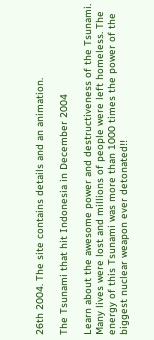26th 2004. The site contains details and an animation.

The Tsunami that hit Indonesia in December 2004

Learn about the awesome power and destructiveness of the Tsunami. Many lives were lost and millions of people were left homeless. The energy of this Tsunami was more than 1000 times the power of the biggest nuclear weapon ever detonated!!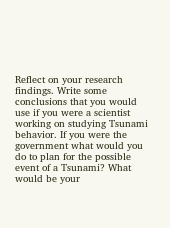Reflect on your research findings. Write some conclusions that you would use if you were a scientist working on studying Tsunami behavior. If you were the government what would you do to plan for the possible event of a Tsunami? What would be your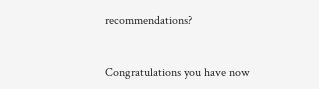recommendations?


Congratulations you have now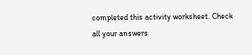completed this activity worksheet. Check all your answers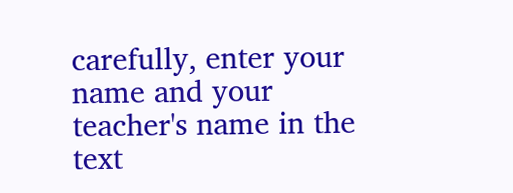carefully, enter your name and your teacher's name in the text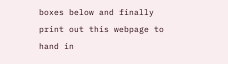boxes below and finally print out this webpage to hand in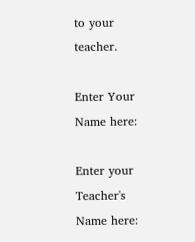to your teacher.

Enter Your Name here:

Enter your Teacher's Name here: